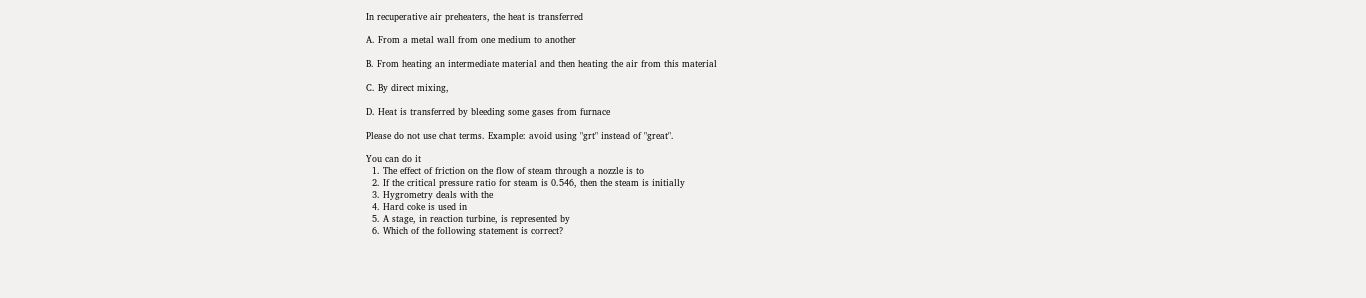In recuperative air preheaters, the heat is transferred

A. From a metal wall from one medium to another

B. From heating an intermediate material and then heating the air from this material

C. By direct mixing,

D. Heat is transferred by bleeding some gases from furnace

Please do not use chat terms. Example: avoid using "grt" instead of "great".

You can do it
  1. The effect of friction on the flow of steam through a nozzle is to
  2. If the critical pressure ratio for steam is 0.546, then the steam is initially
  3. Hygrometry deals with the
  4. Hard coke is used in
  5. A stage, in reaction turbine, is represented by
  6. Which of the following statement is correct?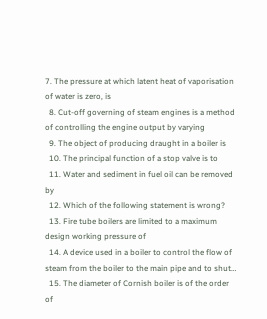7. The pressure at which latent heat of vaporisation of water is zero, is
  8. Cut-off governing of steam engines is a method of controlling the engine output by varying
  9. The object of producing draught in a boiler is
  10. The principal function of a stop valve is to
  11. Water and sediment in fuel oil can be removed by
  12. Which of the following statement is wrong?
  13. Fire tube boilers are limited to a maximum design working pressure of
  14. A device used in a boiler to control the flow of steam from the boiler to the main pipe and to shut…
  15. The diameter of Cornish boiler is of the order of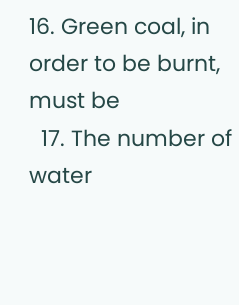16. Green coal, in order to be burnt, must be
  17. The number of water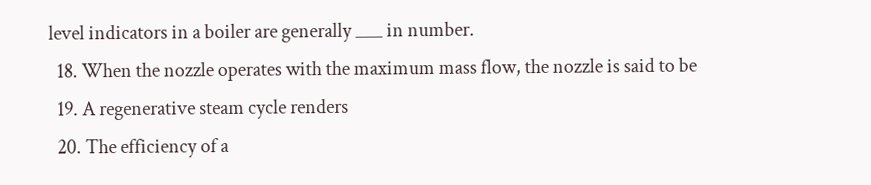level indicators in a boiler are generally ___ in number.
  18. When the nozzle operates with the maximum mass flow, the nozzle is said to be
  19. A regenerative steam cycle renders
  20. The efficiency of a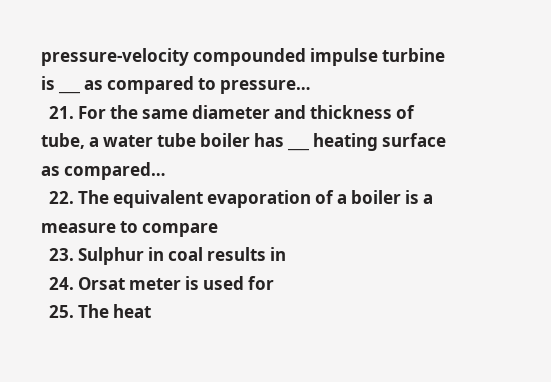pressure-velocity compounded impulse turbine is ___ as compared to pressure…
  21. For the same diameter and thickness of tube, a water tube boiler has ___ heating surface as compared…
  22. The equivalent evaporation of a boiler is a measure to compare
  23. Sulphur in coal results in
  24. Orsat meter is used for
  25. The heat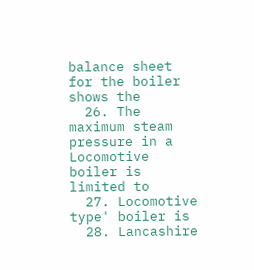balance sheet for the boiler shows the
  26. The maximum steam pressure in a Locomotive boiler is limited to
  27. Locomotive type' boiler is
  28. Lancashire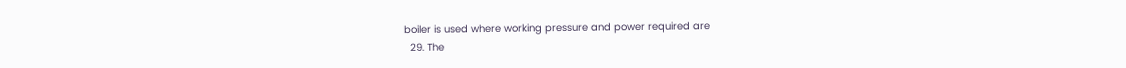boiler is used where working pressure and power required are
  29. The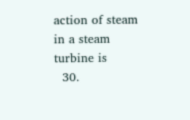action of steam in a steam turbine is
  30.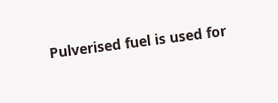Pulverised fuel is used for